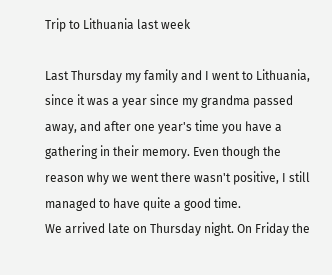Trip to Lithuania last week

Last Thursday my family and I went to Lithuania, since it was a year since my grandma passed away, and after one year's time you have a gathering in their memory. Even though the reason why we went there wasn't positive, I still managed to have quite a good time.
We arrived late on Thursday night. On Friday the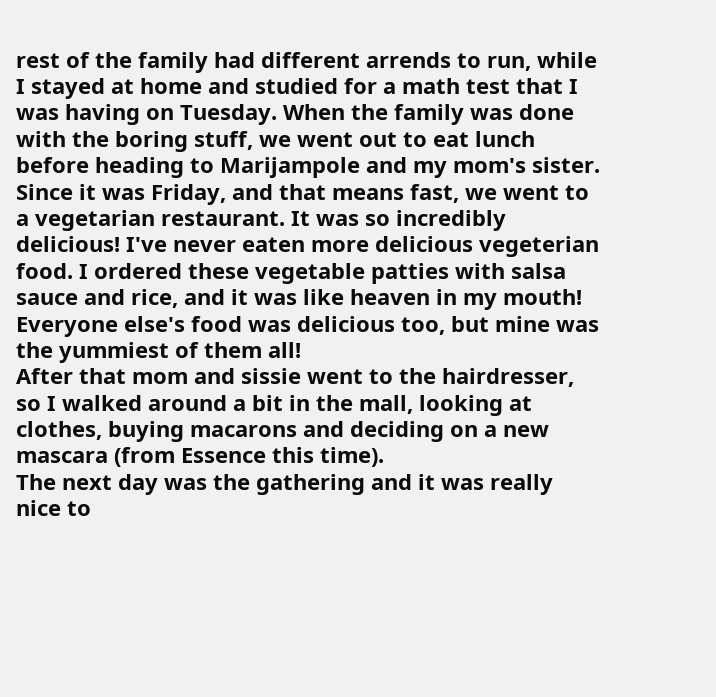rest of the family had different arrends to run, while I stayed at home and studied for a math test that I was having on Tuesday. When the family was done with the boring stuff, we went out to eat lunch before heading to Marijampole and my mom's sister. Since it was Friday, and that means fast, we went to a vegetarian restaurant. It was so incredibly delicious! I've never eaten more delicious vegeterian food. I ordered these vegetable patties with salsa sauce and rice, and it was like heaven in my mouth! Everyone else's food was delicious too, but mine was the yummiest of them all!
After that mom and sissie went to the hairdresser, so I walked around a bit in the mall, looking at clothes, buying macarons and deciding on a new mascara (from Essence this time).
The next day was the gathering and it was really nice to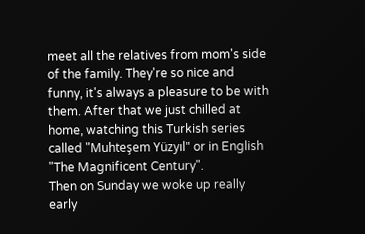meet all the relatives from mom's side of the family. They're so nice and funny, it's always a pleasure to be with them. After that we just chilled at home, watching this Turkish series called "Muhteşem Yüzyıl" or in English "The Magnificent Century".
Then on Sunday we woke up really early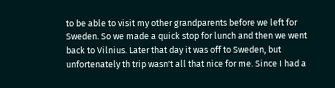to be able to visit my other grandparents before we left for Sweden. So we made a quick stop for lunch and then we went back to Vilnius. Later that day it was off to Sweden, but unfortenately th trip wasn't all that nice for me. Since I had a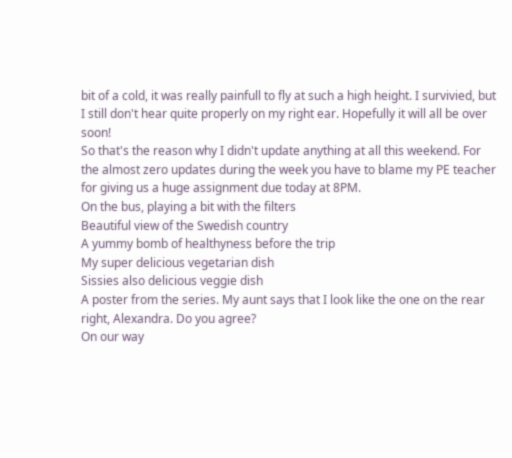bit of a cold, it was really painfull to fly at such a high height. I survivied, but I still don't hear quite properly on my right ear. Hopefully it will all be over soon!
So that's the reason why I didn't update anything at all this weekend. For the almost zero updates during the week you have to blame my PE teacher for giving us a huge assignment due today at 8PM.
On the bus, playing a bit with the filters
Beautiful view of the Swedish country
A yummy bomb of healthyness before the trip
My super delicious vegetarian dish
Sissies also delicious veggie dish
A poster from the series. My aunt says that I look like the one on the rear right, Alexandra. Do you agree?
On our way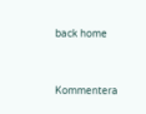back home


Kommentera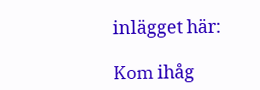inlägget här:

Kom ihåg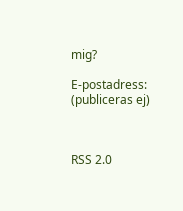mig?

E-postadress: (publiceras ej)



RSS 2.0